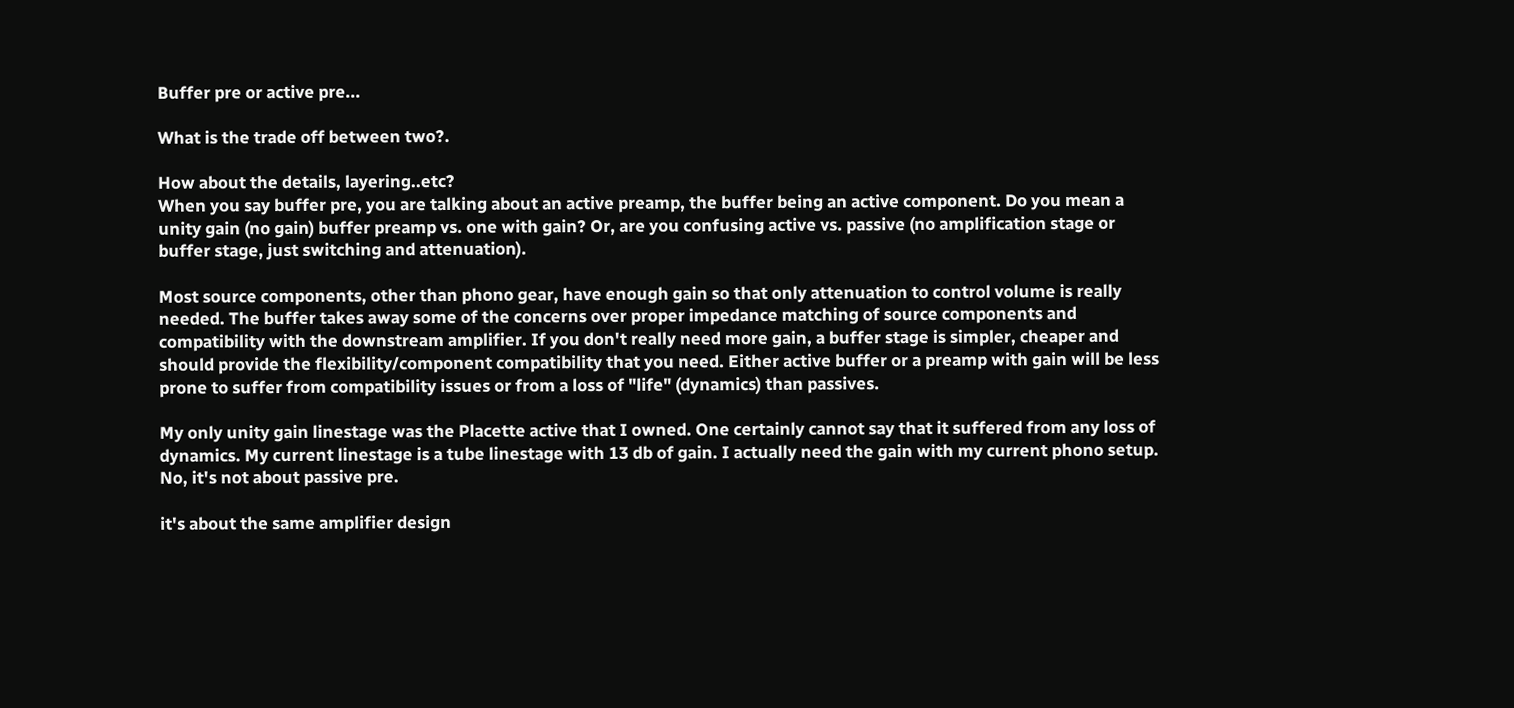Buffer pre or active pre...

What is the trade off between two?.

How about the details, layering..etc?
When you say buffer pre, you are talking about an active preamp, the buffer being an active component. Do you mean a unity gain (no gain) buffer preamp vs. one with gain? Or, are you confusing active vs. passive (no amplification stage or buffer stage, just switching and attenuation).

Most source components, other than phono gear, have enough gain so that only attenuation to control volume is really needed. The buffer takes away some of the concerns over proper impedance matching of source components and compatibility with the downstream amplifier. If you don't really need more gain, a buffer stage is simpler, cheaper and should provide the flexibility/component compatibility that you need. Either active buffer or a preamp with gain will be less prone to suffer from compatibility issues or from a loss of "life" (dynamics) than passives.

My only unity gain linestage was the Placette active that I owned. One certainly cannot say that it suffered from any loss of dynamics. My current linestage is a tube linestage with 13 db of gain. I actually need the gain with my current phono setup.
No, it's not about passive pre.

it's about the same amplifier design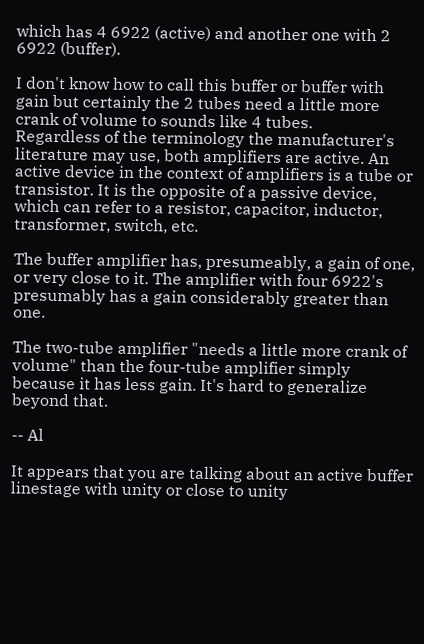which has 4 6922 (active) and another one with 2 6922 (buffer).

I don't know how to call this buffer or buffer with gain but certainly the 2 tubes need a little more crank of volume to sounds like 4 tubes.
Regardless of the terminology the manufacturer's literature may use, both amplifiers are active. An active device in the context of amplifiers is a tube or transistor. It is the opposite of a passive device, which can refer to a resistor, capacitor, inductor, transformer, switch, etc.

The buffer amplifier has, presumeably, a gain of one, or very close to it. The amplifier with four 6922's presumably has a gain considerably greater than one.

The two-tube amplifier "needs a little more crank of volume" than the four-tube amplifier simply because it has less gain. It's hard to generalize beyond that.

-- Al

It appears that you are talking about an active buffer linestage with unity or close to unity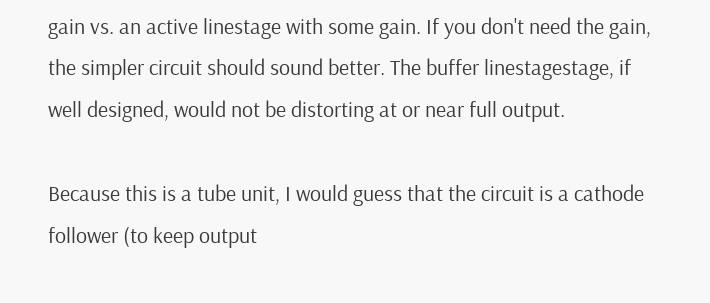gain vs. an active linestage with some gain. If you don't need the gain, the simpler circuit should sound better. The buffer linestagestage, if well designed, would not be distorting at or near full output.

Because this is a tube unit, I would guess that the circuit is a cathode follower (to keep output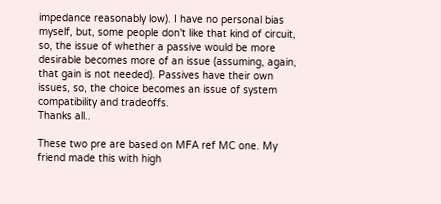impedance reasonably low). I have no personal bias myself, but, some people don't like that kind of circuit, so, the issue of whether a passive would be more desirable becomes more of an issue (assuming, again, that gain is not needed). Passives have their own issues, so, the choice becomes an issue of system compatibility and tradeoffs.
Thanks all..

These two pre are based on MFA ref MC one. My friend made this with high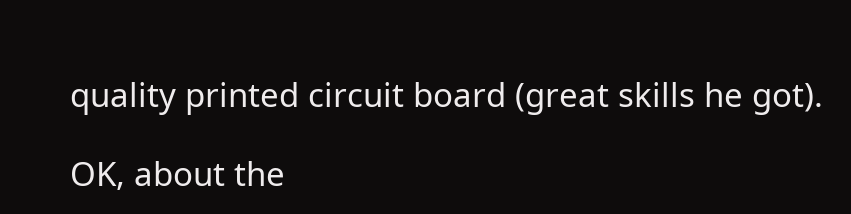quality printed circuit board (great skills he got).

OK, about the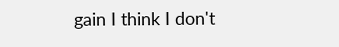gain I think I don't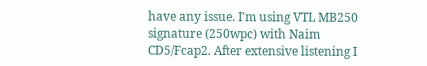have any issue. I'm using VTL MB250 signature (250wpc) with Naim CD5/Fcap2. After extensive listening I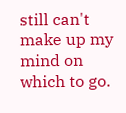still can't make up my mind on which to go.